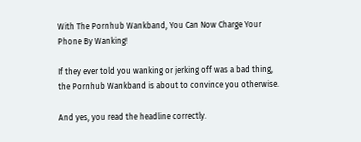With The Pornhub Wankband, You Can Now Charge Your Phone By Wanking!

If they ever told you wanking or jerking off was a bad thing, the Pornhub Wankband is about to convince you otherwise.

And yes, you read the headline correctly.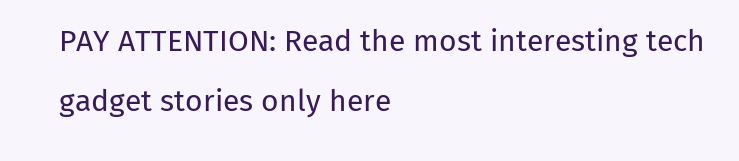PAY ATTENTION: Read the most interesting tech gadget stories only here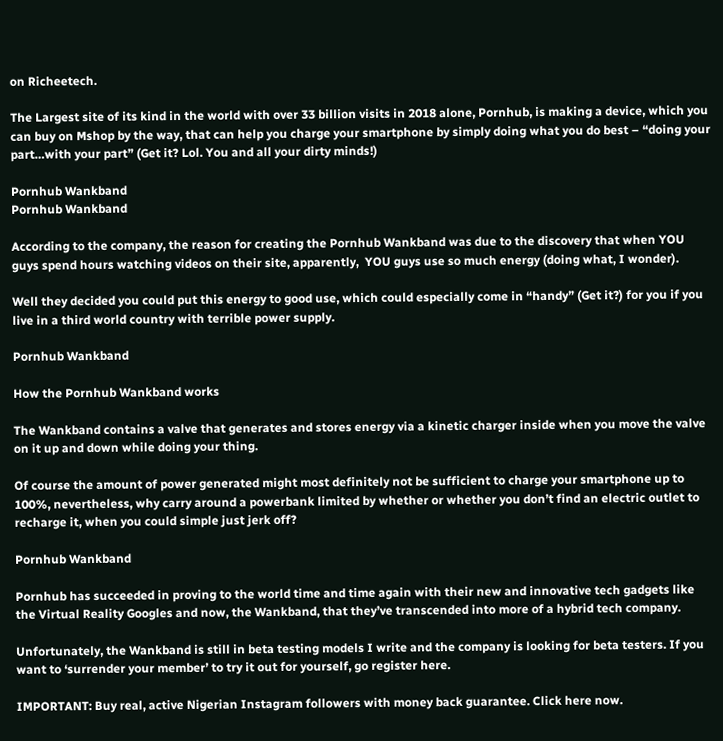on Richeetech.

The Largest site of its kind in the world with over 33 billion visits in 2018 alone, Pornhub, is making a device, which you can buy on Mshop by the way, that can help you charge your smartphone by simply doing what you do best – “doing your part…with your part” (Get it? Lol. You and all your dirty minds!)

Pornhub Wankband
Pornhub Wankband

According to the company, the reason for creating the Pornhub Wankband was due to the discovery that when YOU guys spend hours watching videos on their site, apparently,  YOU guys use so much energy (doing what, I wonder).

Well they decided you could put this energy to good use, which could especially come in “handy” (Get it?) for you if you live in a third world country with terrible power supply.

Pornhub Wankband

How the Pornhub Wankband works

The Wankband contains a valve that generates and stores energy via a kinetic charger inside when you move the valve on it up and down while doing your thing.

Of course the amount of power generated might most definitely not be sufficient to charge your smartphone up to 100%, nevertheless, why carry around a powerbank limited by whether or whether you don’t find an electric outlet to recharge it, when you could simple just jerk off?

Pornhub Wankband

Pornhub has succeeded in proving to the world time and time again with their new and innovative tech gadgets like the Virtual Reality Googles and now, the Wankband, that they’ve transcended into more of a hybrid tech company.

Unfortunately, the Wankband is still in beta testing models I write and the company is looking for beta testers. If you want to ‘surrender your member’ to try it out for yourself, go register here.

IMPORTANT: Buy real, active Nigerian Instagram followers with money back guarantee. Click here now.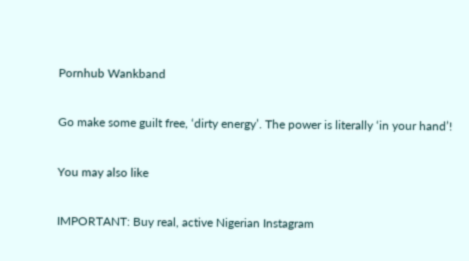Pornhub Wankband

Go make some guilt free, ‘dirty energy’. The power is literally ‘in your hand’!

You may also like

IMPORTANT: Buy real, active Nigerian Instagram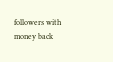followers with money back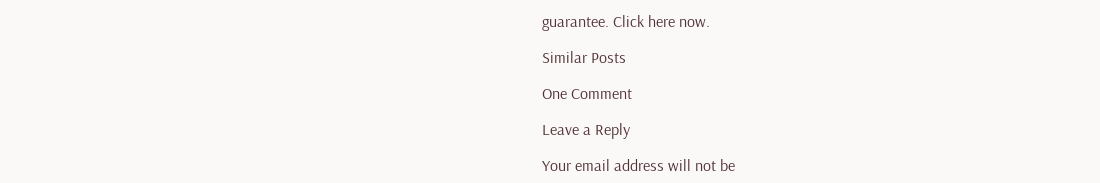guarantee. Click here now.

Similar Posts

One Comment

Leave a Reply

Your email address will not be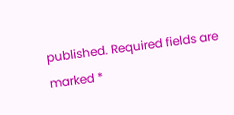published. Required fields are marked *